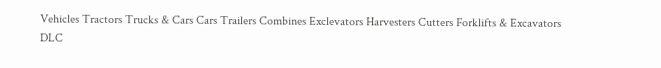Vehicles Tractors Trucks & Cars Cars Trailers Combines Exclevators Harvesters Cutters Forklifts & Excavators DLC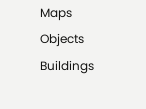Maps Objects Buildings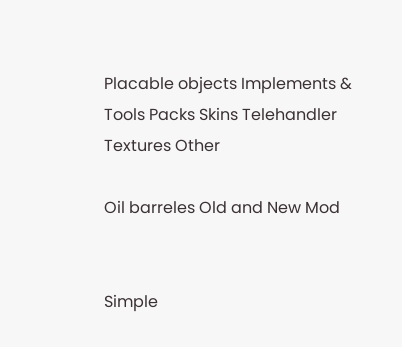Placable objects Implements & Tools Packs Skins Telehandler Textures Other

Oil barreles Old and New Mod


Simple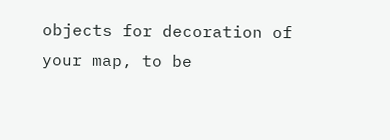objects for decoration of your map, to be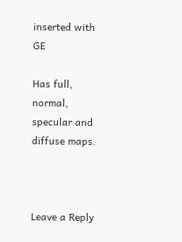inserted with GE

Has full, normal, specular and diffuse maps.



Leave a Reply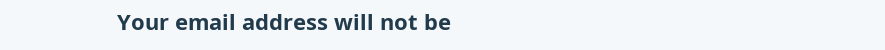Your email address will not be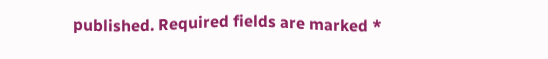published. Required fields are marked *